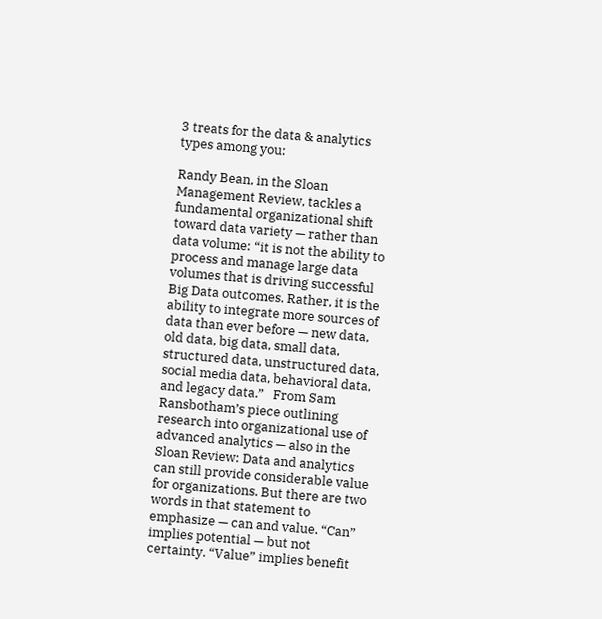3 treats for the data & analytics types among you:

Randy Bean, in the Sloan Management Review, tackles a fundamental organizational shift toward data variety — rather than data volume: “it is not the ability to process and manage large data volumes that is driving successful Big Data outcomes. Rather, it is the ability to integrate more sources of data than ever before — new data, old data, big data, small data, structured data, unstructured data, social media data, behavioral data, and legacy data.”   From Sam Ransbotham’s piece outlining research into organizational use of advanced analytics — also in the Sloan Review: Data and analytics can still provide considerable value for organizations. But there are two words in that statement to emphasize — can and value. “Can” implies potential — but not certainty. “Value” implies benefit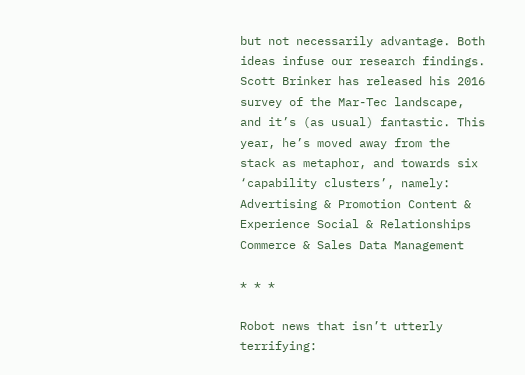but not necessarily advantage. Both ideas infuse our research findings.   Scott Brinker has released his 2016 survey of the Mar-Tec landscape, and it’s (as usual) fantastic. This year, he’s moved away from the stack as metaphor, and towards six ‘capability clusters’, namely:  Advertising & Promotion Content & Experience Social & Relationships Commerce & Sales Data Management

* * *

Robot news that isn’t utterly terrifying: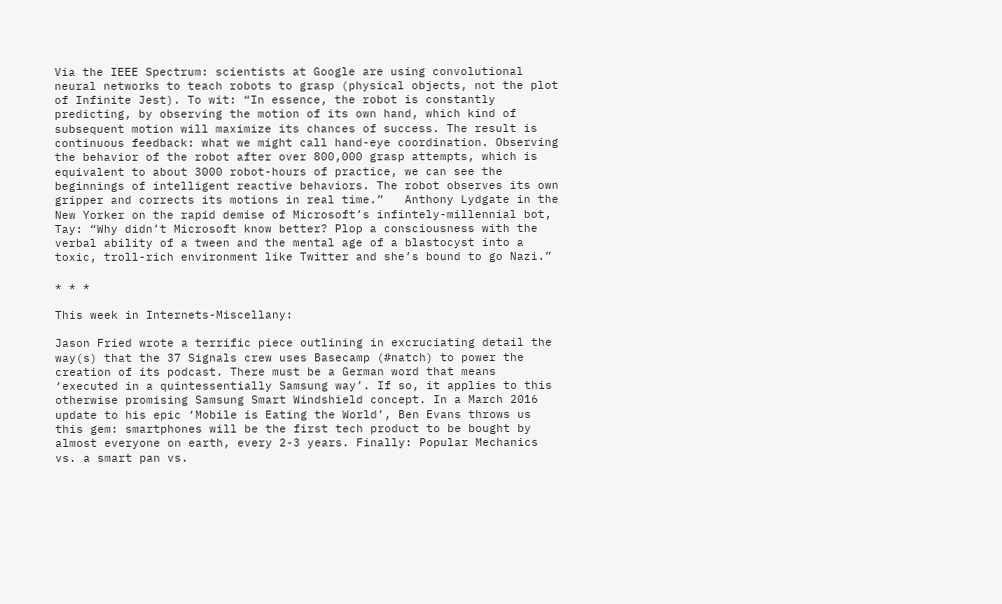Via the IEEE Spectrum: scientists at Google are using convolutional neural networks to teach robots to grasp (physical objects, not the plot of Infinite Jest). To wit: “In essence, the robot is constantly predicting, by observing the motion of its own hand, which kind of subsequent motion will maximize its chances of success. The result is continuous feedback: what we might call hand-eye coordination. Observing the behavior of the robot after over 800,000 grasp attempts, which is equivalent to about 3000 robot-hours of practice, we can see the beginnings of intelligent reactive behaviors. The robot observes its own gripper and corrects its motions in real time.”   Anthony Lydgate in the New Yorker on the rapid demise of Microsoft’s infintely-millennial bot, Tay: “Why didn’t Microsoft know better? Plop a consciousness with the verbal ability of a tween and the mental age of a blastocyst into a toxic, troll-rich environment like Twitter and she’s bound to go Nazi.”

* * *

This week in Internets-Miscellany:

Jason Fried wrote a terrific piece outlining in excruciating detail the way(s) that the 37 Signals crew uses Basecamp (#natch) to power the creation of its podcast. There must be a German word that means ‘executed in a quintessentially Samsung way’. If so, it applies to this otherwise promising Samsung Smart Windshield concept. In a March 2016 update to his epic ‘Mobile is Eating the World’, Ben Evans throws us this gem: smartphones will be the first tech product to be bought by almost everyone on earth, every 2-3 years. Finally: Popular Mechanics vs. a smart pan vs.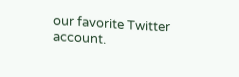our favorite Twitter account.